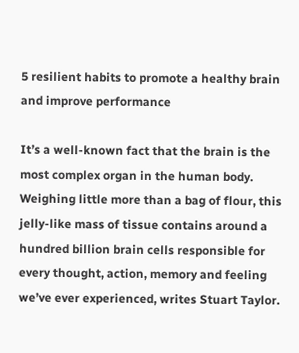5 resilient habits to promote a healthy brain and improve performance

It’s a well-known fact that the brain is the most complex organ in the human body. Weighing little more than a bag of flour, this jelly-like mass of tissue contains around a hundred billion brain cells responsible for every thought, action, memory and feeling we’ve ever experienced, writes Stuart Taylor.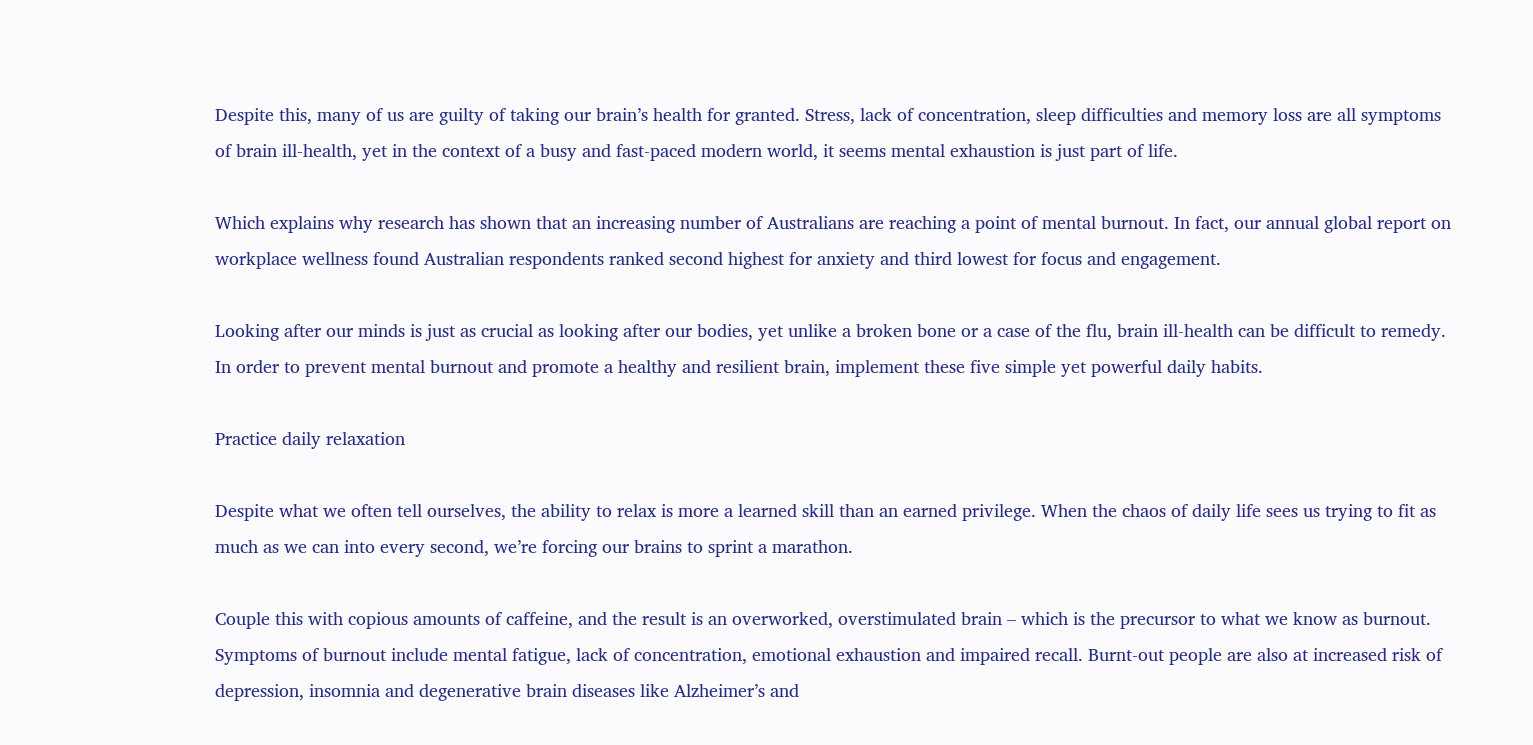Despite this, many of us are guilty of taking our brain’s health for granted. Stress, lack of concentration, sleep difficulties and memory loss are all symptoms of brain ill-health, yet in the context of a busy and fast-paced modern world, it seems mental exhaustion is just part of life.

Which explains why research has shown that an increasing number of Australians are reaching a point of mental burnout. In fact, our annual global report on workplace wellness found Australian respondents ranked second highest for anxiety and third lowest for focus and engagement.

Looking after our minds is just as crucial as looking after our bodies, yet unlike a broken bone or a case of the flu, brain ill-health can be difficult to remedy. In order to prevent mental burnout and promote a healthy and resilient brain, implement these five simple yet powerful daily habits.

Practice daily relaxation

Despite what we often tell ourselves, the ability to relax is more a learned skill than an earned privilege. When the chaos of daily life sees us trying to fit as much as we can into every second, we’re forcing our brains to sprint a marathon.

Couple this with copious amounts of caffeine, and the result is an overworked, overstimulated brain – which is the precursor to what we know as burnout. Symptoms of burnout include mental fatigue, lack of concentration, emotional exhaustion and impaired recall. Burnt-out people are also at increased risk of depression, insomnia and degenerative brain diseases like Alzheimer’s and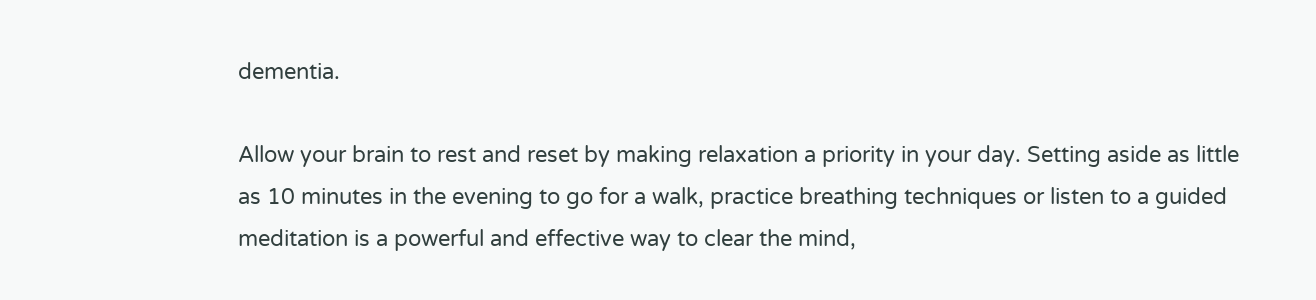dementia.

Allow your brain to rest and reset by making relaxation a priority in your day. Setting aside as little as 10 minutes in the evening to go for a walk, practice breathing techniques or listen to a guided meditation is a powerful and effective way to clear the mind,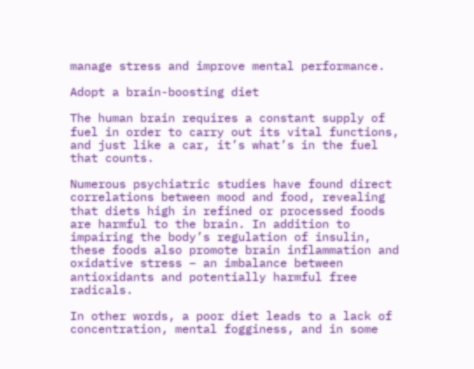manage stress and improve mental performance.

Adopt a brain-boosting diet

The human brain requires a constant supply of fuel in order to carry out its vital functions, and just like a car, it’s what’s in the fuel that counts.

Numerous psychiatric studies have found direct correlations between mood and food, revealing that diets high in refined or processed foods are harmful to the brain. In addition to impairing the body’s regulation of insulin, these foods also promote brain inflammation and oxidative stress – an imbalance between antioxidants and potentially harmful free radicals.

In other words, a poor diet leads to a lack of concentration, mental fogginess, and in some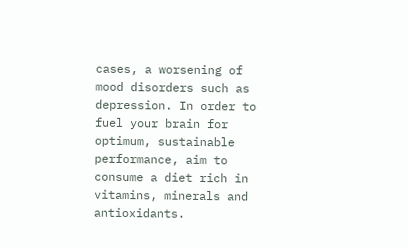cases, a worsening of mood disorders such as depression. In order to fuel your brain for optimum, sustainable performance, aim to consume a diet rich in vitamins, minerals and antioxidants.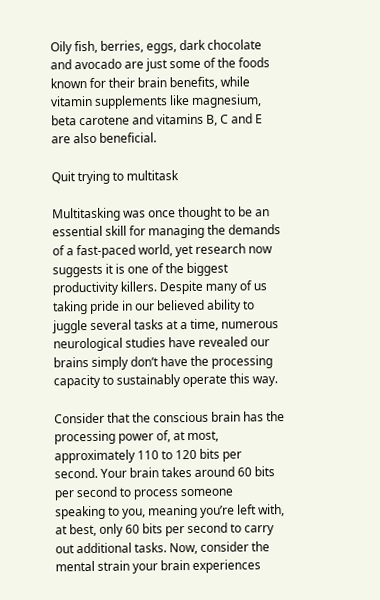Oily fish, berries, eggs, dark chocolate and avocado are just some of the foods known for their brain benefits, while vitamin supplements like magnesium, beta carotene and vitamins B, C and E are also beneficial.

Quit trying to multitask

Multitasking was once thought to be an essential skill for managing the demands of a fast-paced world, yet research now suggests it is one of the biggest productivity killers. Despite many of us taking pride in our believed ability to juggle several tasks at a time, numerous neurological studies have revealed our brains simply don’t have the processing capacity to sustainably operate this way.

Consider that the conscious brain has the processing power of, at most, approximately 110 to 120 bits per second. Your brain takes around 60 bits per second to process someone speaking to you, meaning you’re left with, at best, only 60 bits per second to carry out additional tasks. Now, consider the mental strain your brain experiences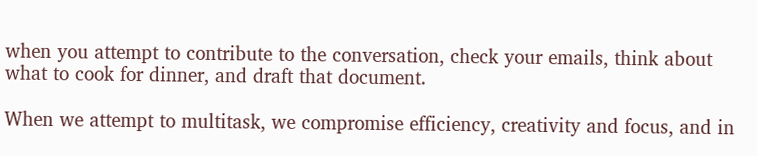when you attempt to contribute to the conversation, check your emails, think about what to cook for dinner, and draft that document.

When we attempt to multitask, we compromise efficiency, creativity and focus, and in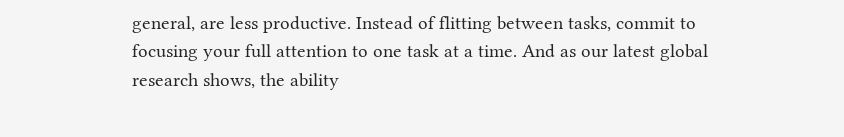general, are less productive. Instead of flitting between tasks, commit to focusing your full attention to one task at a time. And as our latest global research shows, the ability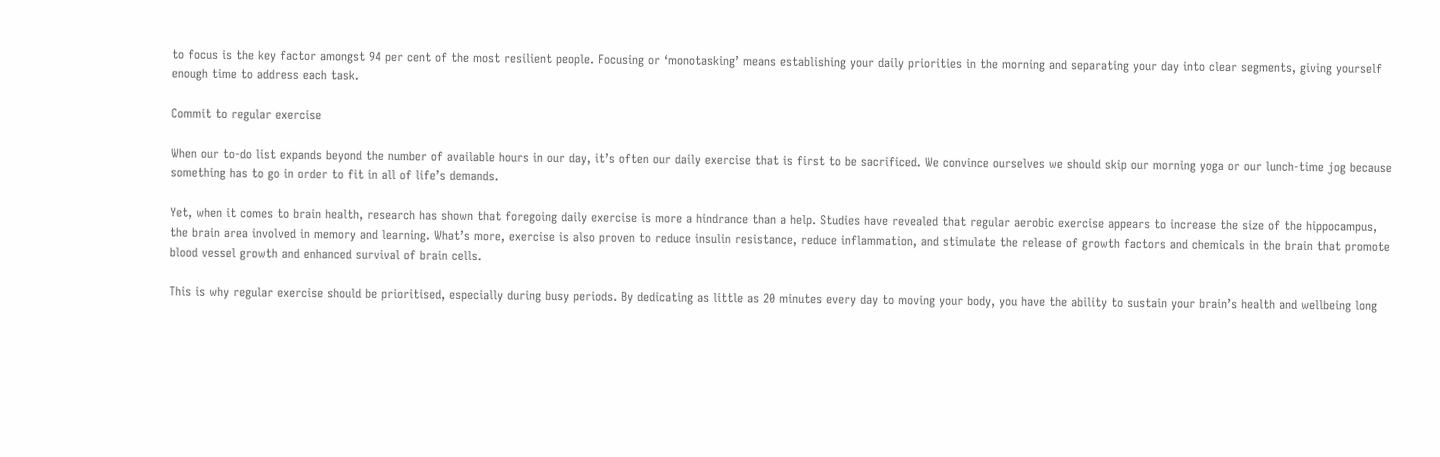to focus is the key factor amongst 94 per cent of the most resilient people. Focusing or ‘monotasking’ means establishing your daily priorities in the morning and separating your day into clear segments, giving yourself enough time to address each task.

Commit to regular exercise

When our to-do list expands beyond the number of available hours in our day, it’s often our daily exercise that is first to be sacrificed. We convince ourselves we should skip our morning yoga or our lunch-time jog because something has to go in order to fit in all of life’s demands.

Yet, when it comes to brain health, research has shown that foregoing daily exercise is more a hindrance than a help. Studies have revealed that regular aerobic exercise appears to increase the size of the hippocampus, the brain area involved in memory and learning. What’s more, exercise is also proven to reduce insulin resistance, reduce inflammation, and stimulate the release of growth factors and chemicals in the brain that promote blood vessel growth and enhanced survival of brain cells.

This is why regular exercise should be prioritised, especially during busy periods. By dedicating as little as 20 minutes every day to moving your body, you have the ability to sustain your brain’s health and wellbeing long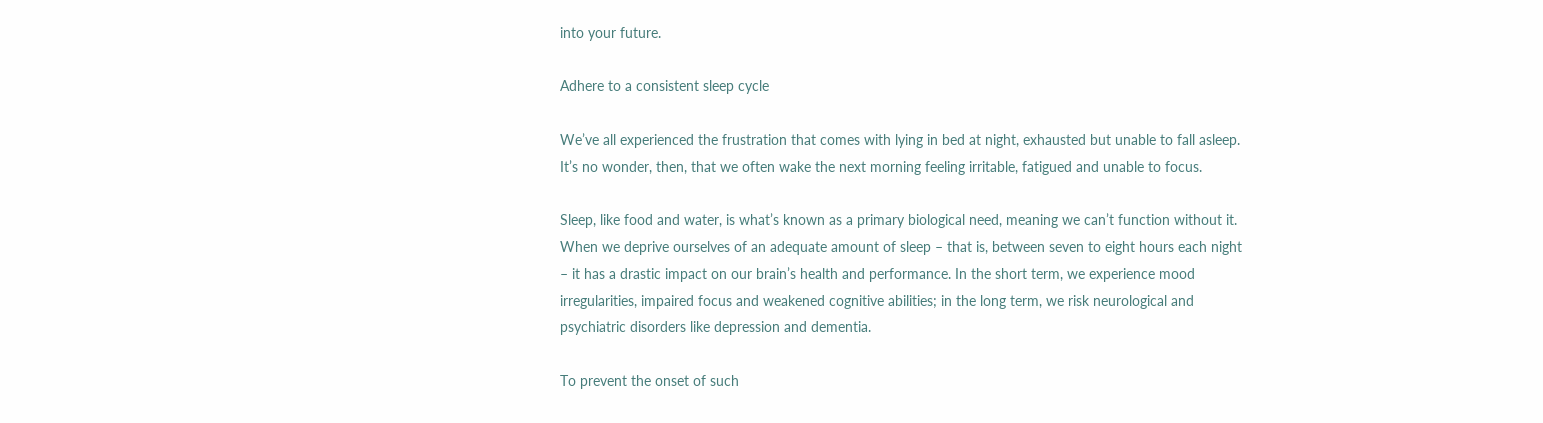into your future.

Adhere to a consistent sleep cycle

We’ve all experienced the frustration that comes with lying in bed at night, exhausted but unable to fall asleep. It’s no wonder, then, that we often wake the next morning feeling irritable, fatigued and unable to focus.

Sleep, like food and water, is what’s known as a primary biological need, meaning we can’t function without it. When we deprive ourselves of an adequate amount of sleep – that is, between seven to eight hours each night – it has a drastic impact on our brain’s health and performance. In the short term, we experience mood irregularities, impaired focus and weakened cognitive abilities; in the long term, we risk neurological and psychiatric disorders like depression and dementia.

To prevent the onset of such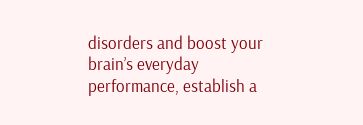disorders and boost your brain’s everyday performance, establish a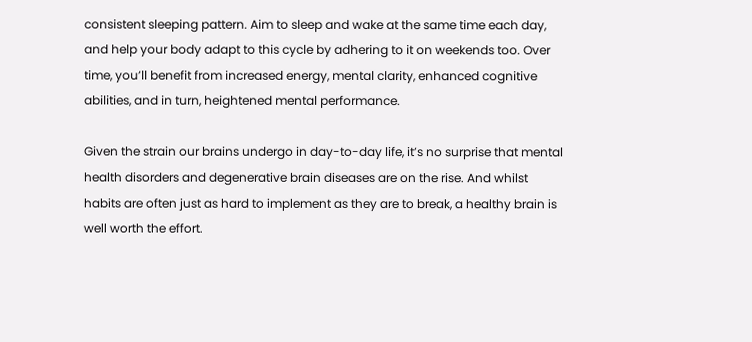consistent sleeping pattern. Aim to sleep and wake at the same time each day, and help your body adapt to this cycle by adhering to it on weekends too. Over time, you’ll benefit from increased energy, mental clarity, enhanced cognitive abilities, and in turn, heightened mental performance.

Given the strain our brains undergo in day-to-day life, it’s no surprise that mental health disorders and degenerative brain diseases are on the rise. And whilst habits are often just as hard to implement as they are to break, a healthy brain is well worth the effort.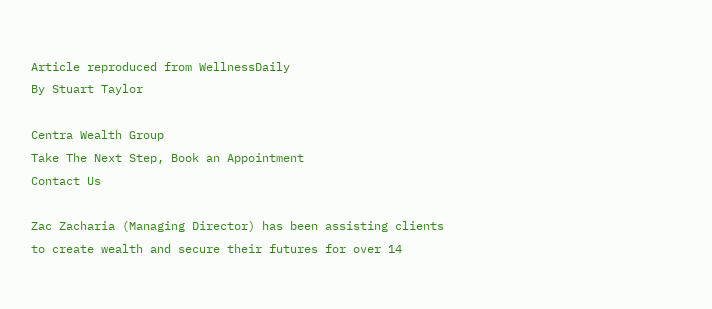Article reproduced from WellnessDaily
By Stuart Taylor

Centra Wealth Group
Take The Next Step, Book an Appointment
Contact Us

Zac Zacharia (Managing Director) has been assisting clients to create wealth and secure their futures for over 14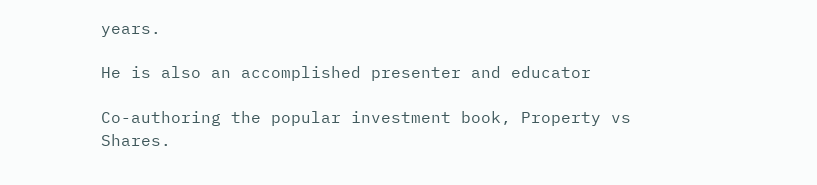years.

He is also an accomplished presenter and educator

Co-authoring the popular investment book, Property vs Shares.